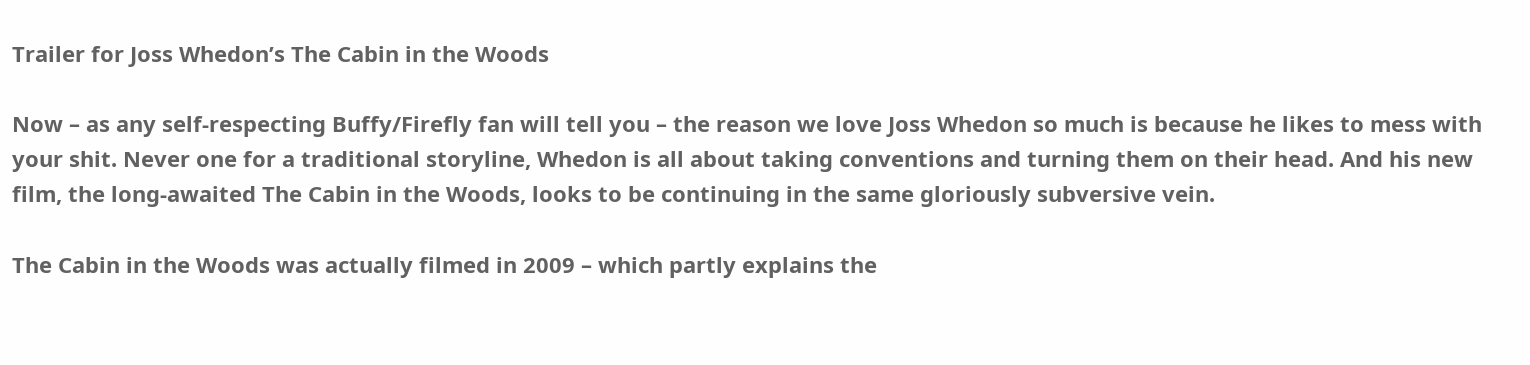Trailer for Joss Whedon’s The Cabin in the Woods

Now – as any self-respecting Buffy/Firefly fan will tell you – the reason we love Joss Whedon so much is because he likes to mess with your shit. Never one for a traditional storyline, Whedon is all about taking conventions and turning them on their head. And his new film, the long-awaited The Cabin in the Woods, looks to be continuing in the same gloriously subversive vein.

The Cabin in the Woods was actually filmed in 2009 – which partly explains the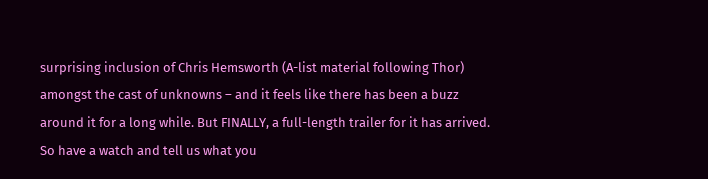surprising inclusion of Chris Hemsworth (A-list material following Thor) amongst the cast of unknowns – and it feels like there has been a buzz around it for a long while. But FINALLY, a full-length trailer for it has arrived. So have a watch and tell us what you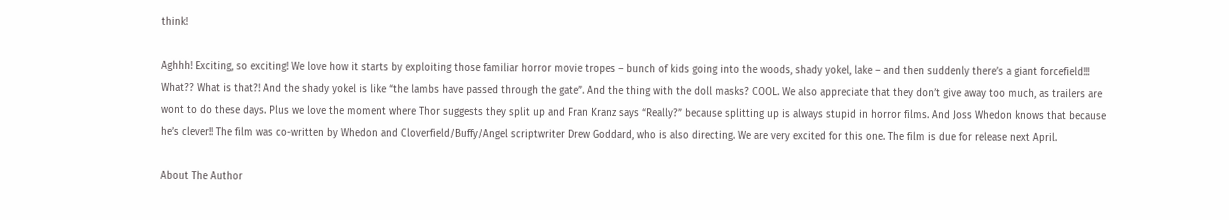think!

Aghhh! Exciting, so exciting! We love how it starts by exploiting those familiar horror movie tropes – bunch of kids going into the woods, shady yokel, lake – and then suddenly there’s a giant forcefield!!! What?? What is that?! And the shady yokel is like “the lambs have passed through the gate”. And the thing with the doll masks? COOL. We also appreciate that they don’t give away too much, as trailers are wont to do these days. Plus we love the moment where Thor suggests they split up and Fran Kranz says “Really?” because splitting up is always stupid in horror films. And Joss Whedon knows that because he’s clever!! The film was co-written by Whedon and Cloverfield/Buffy/Angel scriptwriter Drew Goddard, who is also directing. We are very excited for this one. The film is due for release next April.

About The Author